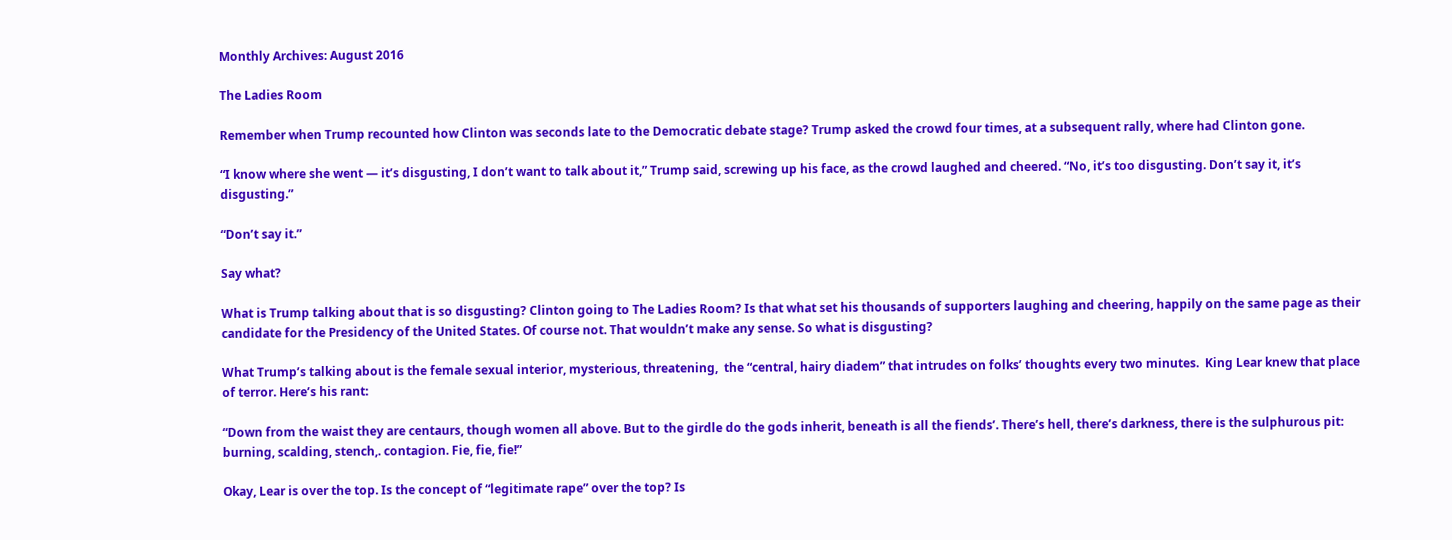Monthly Archives: August 2016

The Ladies Room

Remember when Trump recounted how Clinton was seconds late to the Democratic debate stage? Trump asked the crowd four times, at a subsequent rally, where had Clinton gone.

“I know where she went — it’s disgusting, I don’t want to talk about it,” Trump said, screwing up his face, as the crowd laughed and cheered. “No, it’s too disgusting. Don’t say it, it’s disgusting.”

“Don’t say it.”

Say what?

What is Trump talking about that is so disgusting? Clinton going to The Ladies Room? Is that what set his thousands of supporters laughing and cheering, happily on the same page as their candidate for the Presidency of the United States. Of course not. That wouldn’t make any sense. So what is disgusting?

What Trump’s talking about is the female sexual interior, mysterious, threatening,  the “central, hairy diadem” that intrudes on folks’ thoughts every two minutes.  King Lear knew that place of terror. Here’s his rant:

“Down from the waist they are centaurs, though women all above. But to the girdle do the gods inherit, beneath is all the fiends’. There’s hell, there’s darkness, there is the sulphurous pit: burning, scalding, stench,. contagion. Fie, fie, fie!”

Okay, Lear is over the top. Is the concept of “legitimate rape” over the top? Is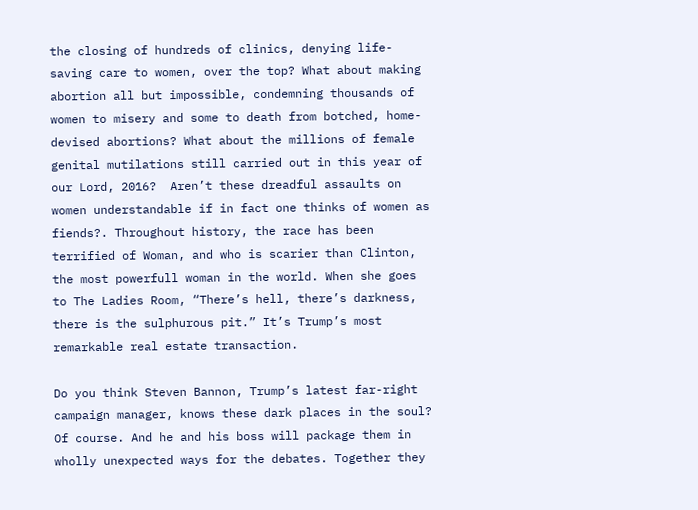the closing of hundreds of clinics, denying life-saving care to women, over the top? What about making abortion all but impossible, condemning thousands of women to misery and some to death from botched, home-devised abortions? What about the millions of female genital mutilations still carried out in this year of our Lord, 2016?  Aren’t these dreadful assaults on women understandable if in fact one thinks of women as fiends?. Throughout history, the race has been terrified of Woman, and who is scarier than Clinton, the most powerfull woman in the world. When she goes to The Ladies Room, “There’s hell, there’s darkness, there is the sulphurous pit.” It’s Trump’s most remarkable real estate transaction.

Do you think Steven Bannon, Trump’s latest far-right campaign manager, knows these dark places in the soul? Of course. And he and his boss will package them in wholly unexpected ways for the debates. Together they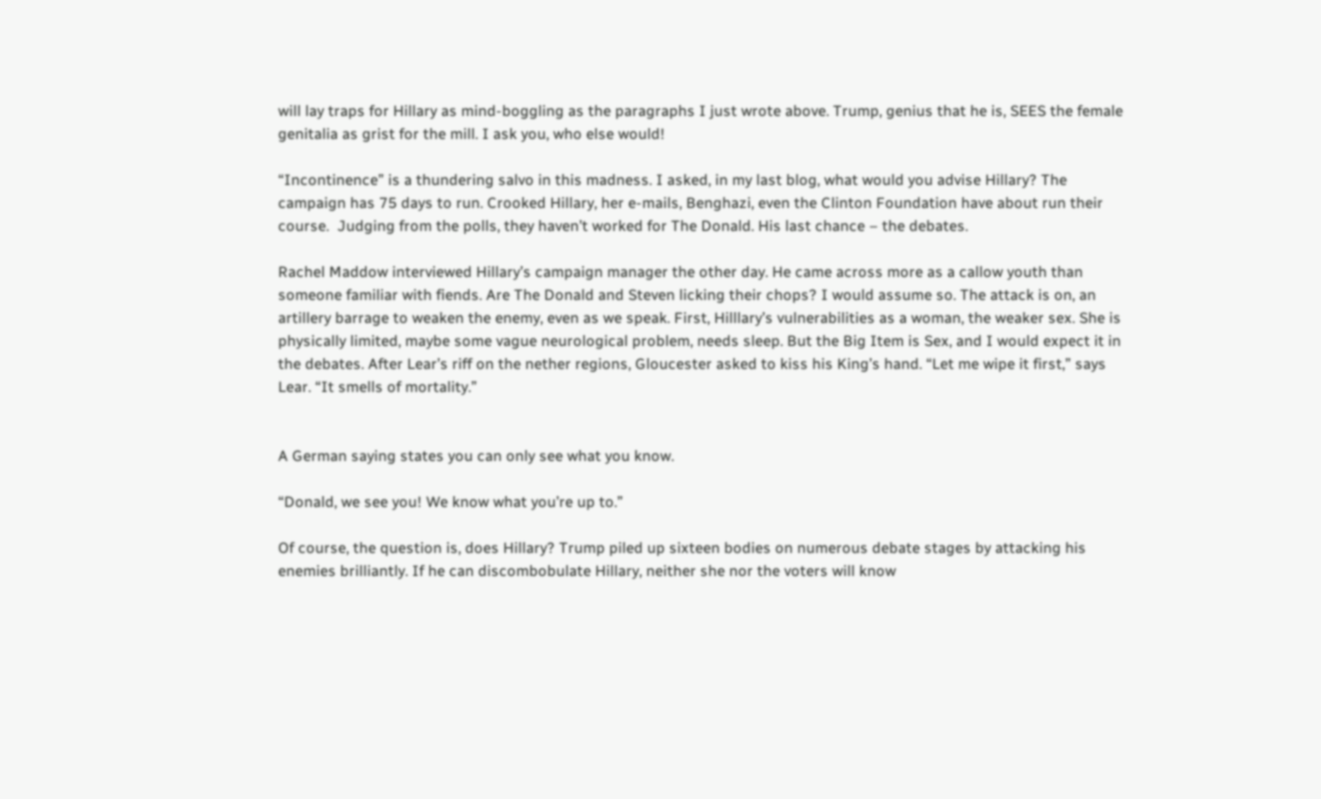will lay traps for Hillary as mind-boggling as the paragraphs I just wrote above. Trump, genius that he is, SEES the female genitalia as grist for the mill. I ask you, who else would!

“Incontinence” is a thundering salvo in this madness. I asked, in my last blog, what would you advise Hillary? The campaign has 75 days to run. Crooked Hillary, her e-mails, Benghazi, even the Clinton Foundation have about run their course.  Judging from the polls, they haven’t worked for The Donald. His last chance – the debates.

Rachel Maddow interviewed Hillary’s campaign manager the other day. He came across more as a callow youth than someone familiar with fiends. Are The Donald and Steven licking their chops? I would assume so. The attack is on, an artillery barrage to weaken the enemy, even as we speak. First, Hilllary’s vulnerabilities as a woman, the weaker sex. She is physically limited, maybe some vague neurological problem, needs sleep. But the Big Item is Sex, and I would expect it in the debates. After Lear’s riff on the nether regions, Gloucester asked to kiss his King’s hand. “Let me wipe it first,” says Lear. “It smells of mortality.”


A German saying states you can only see what you know.

“Donald, we see you! We know what you’re up to.”

Of course, the question is, does Hillary? Trump piled up sixteen bodies on numerous debate stages by attacking his enemies brilliantly. If he can discombobulate Hillary, neither she nor the voters will know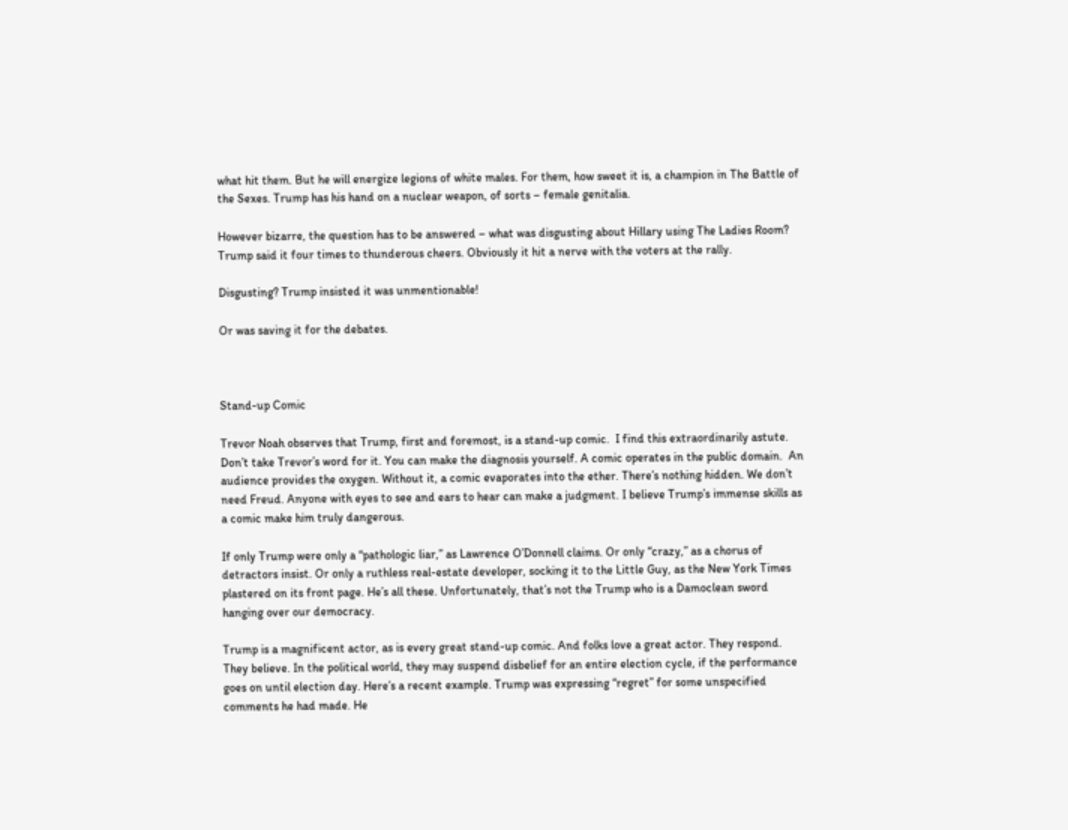what hit them. But he will energize legions of white males. For them, how sweet it is, a champion in The Battle of the Sexes. Trump has his hand on a nuclear weapon, of sorts – female genitalia.

However bizarre, the question has to be answered – what was disgusting about Hillary using The Ladies Room? Trump said it four times to thunderous cheers. Obviously it hit a nerve with the voters at the rally.

Disgusting? Trump insisted it was unmentionable!

Or was saving it for the debates.



Stand-up Comic

Trevor Noah observes that Trump, first and foremost, is a stand-up comic.  I find this extraordinarily astute. Don’t take Trevor’s word for it. You can make the diagnosis yourself. A comic operates in the public domain.  An audience provides the oxygen. Without it, a comic evaporates into the ether. There’s nothing hidden. We don’t need Freud. Anyone with eyes to see and ears to hear can make a judgment. I believe Trump’s immense skills as a comic make him truly dangerous.

If only Trump were only a “pathologic liar,” as Lawrence O’Donnell claims. Or only “crazy,” as a chorus of detractors insist. Or only a ruthless real-estate developer, socking it to the Little Guy, as the New York Times plastered on its front page. He’s all these. Unfortunately, that’s not the Trump who is a Damoclean sword hanging over our democracy.

Trump is a magnificent actor, as is every great stand-up comic. And folks love a great actor. They respond. They believe. In the political world, they may suspend disbelief for an entire election cycle, if the performance goes on until election day. Here’s a recent example. Trump was expressing “regret” for some unspecified comments he had made. He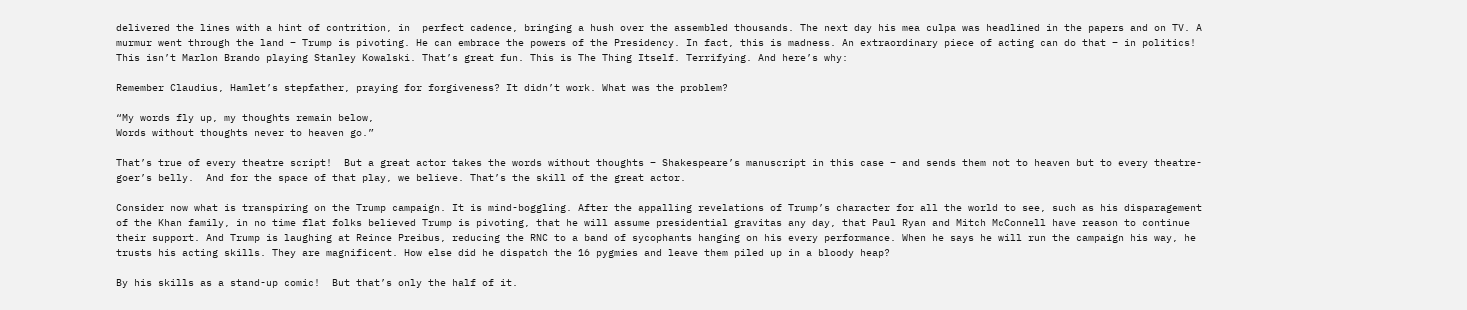delivered the lines with a hint of contrition, in  perfect cadence, bringing a hush over the assembled thousands. The next day his mea culpa was headlined in the papers and on TV. A murmur went through the land – Trump is pivoting. He can embrace the powers of the Presidency. In fact, this is madness. An extraordinary piece of acting can do that – in politics! This isn’t Marlon Brando playing Stanley Kowalski. That’s great fun. This is The Thing Itself. Terrifying. And here’s why:

Remember Claudius, Hamlet’s stepfather, praying for forgiveness? It didn’t work. What was the problem?

“My words fly up, my thoughts remain below,
Words without thoughts never to heaven go.”

That’s true of every theatre script!  But a great actor takes the words without thoughts – Shakespeare’s manuscript in this case – and sends them not to heaven but to every theatre-goer’s belly.  And for the space of that play, we believe. That’s the skill of the great actor.

Consider now what is transpiring on the Trump campaign. It is mind-boggling. After the appalling revelations of Trump’s character for all the world to see, such as his disparagement of the Khan family, in no time flat folks believed Trump is pivoting, that he will assume presidential gravitas any day, that Paul Ryan and Mitch McConnell have reason to continue their support. And Trump is laughing at Reince Preibus, reducing the RNC to a band of sycophants hanging on his every performance. When he says he will run the campaign his way, he trusts his acting skills. They are magnificent. How else did he dispatch the 16 pygmies and leave them piled up in a bloody heap?

By his skills as a stand-up comic!  But that’s only the half of it.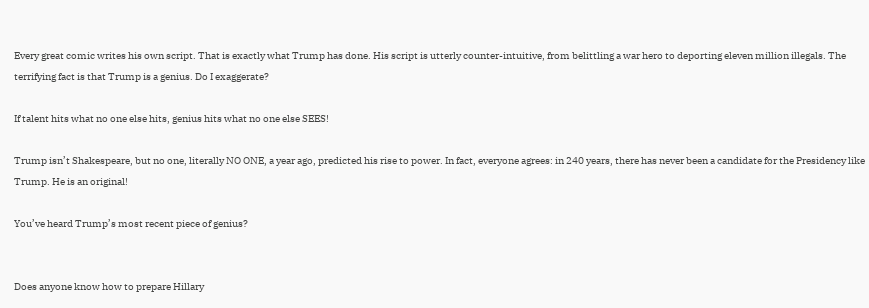Every great comic writes his own script. That is exactly what Trump has done. His script is utterly counter-intuitive, from belittling a war hero to deporting eleven million illegals. The terrifying fact is that Trump is a genius. Do I exaggerate?

If talent hits what no one else hits, genius hits what no one else SEES!

Trump isn’t Shakespeare, but no one, literally NO ONE, a year ago, predicted his rise to power. In fact, everyone agrees: in 240 years, there has never been a candidate for the Presidency like Trump. He is an original!

You’ve heard Trump’s most recent piece of genius?


Does anyone know how to prepare Hillary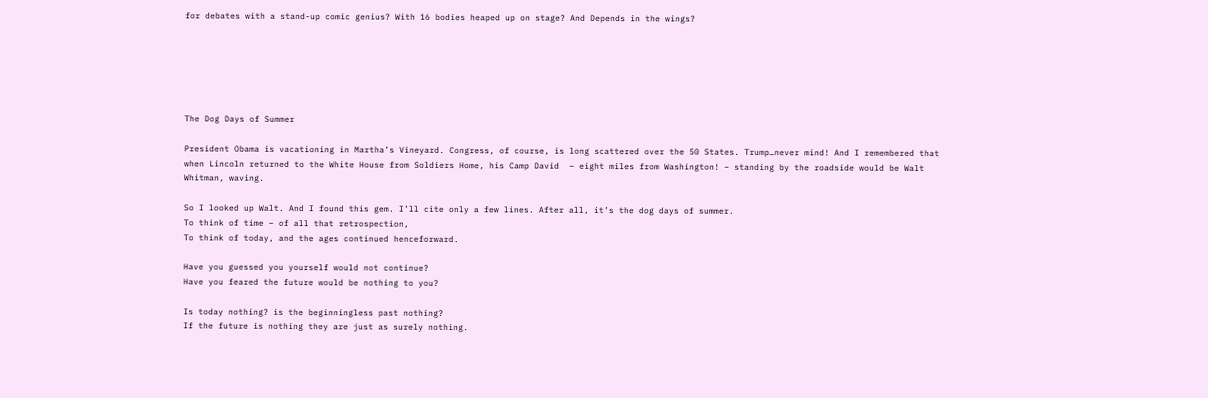for debates with a stand-up comic genius? With 16 bodies heaped up on stage? And Depends in the wings?






The Dog Days of Summer

President Obama is vacationing in Martha’s Vineyard. Congress, of course, is long scattered over the 50 States. Trump…never mind! And I remembered that when Lincoln returned to the White House from Soldiers Home, his Camp David  – eight miles from Washington! – standing by the roadside would be Walt Whitman, waving.

So I looked up Walt. And I found this gem. I’ll cite only a few lines. After all, it’s the dog days of summer.
To think of time – of all that retrospection,
To think of today, and the ages continued henceforward.

Have you guessed you yourself would not continue?
Have you feared the future would be nothing to you?

Is today nothing? is the beginningless past nothing?
If the future is nothing they are just as surely nothing.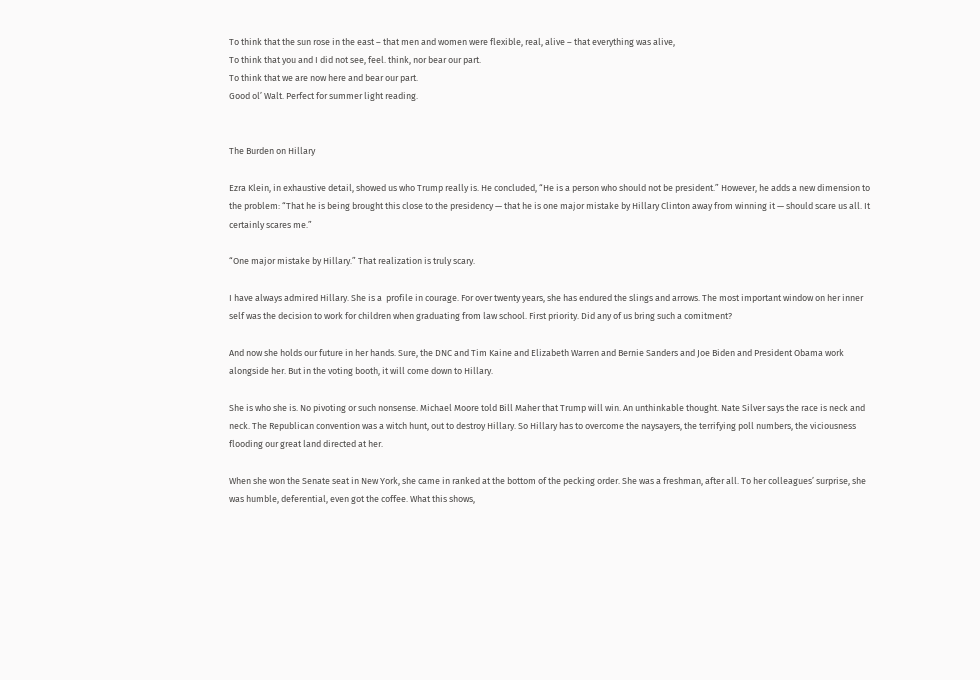To think that the sun rose in the east – that men and women were flexible, real, alive – that everything was alive,
To think that you and I did not see, feel. think, nor bear our part.
To think that we are now here and bear our part.
Good ol’ Walt. Perfect for summer light reading.


The Burden on Hillary

Ezra Klein, in exhaustive detail, showed us who Trump really is. He concluded, “He is a person who should not be president.” However, he adds a new dimension to the problem: “That he is being brought this close to the presidency — that he is one major mistake by Hillary Clinton away from winning it — should scare us all. It certainly scares me.”

“One major mistake by Hillary.” That realization is truly scary.

I have always admired Hillary. She is a  profile in courage. For over twenty years, she has endured the slings and arrows. The most important window on her inner self was the decision to work for children when graduating from law school. First priority. Did any of us bring such a comitment?

And now she holds our future in her hands. Sure, the DNC and Tim Kaine and Elizabeth Warren and Bernie Sanders and Joe Biden and President Obama work alongside her. But in the voting booth, it will come down to Hillary.

She is who she is. No pivoting or such nonsense. Michael Moore told Bill Maher that Trump will win. An unthinkable thought. Nate Silver says the race is neck and neck. The Republican convention was a witch hunt, out to destroy Hillary. So Hillary has to overcome the naysayers, the terrifying poll numbers, the viciousness flooding our great land directed at her.

When she won the Senate seat in New York, she came in ranked at the bottom of the pecking order. She was a freshman, after all. To her colleagues’ surprise, she was humble, deferential, even got the coffee. What this shows,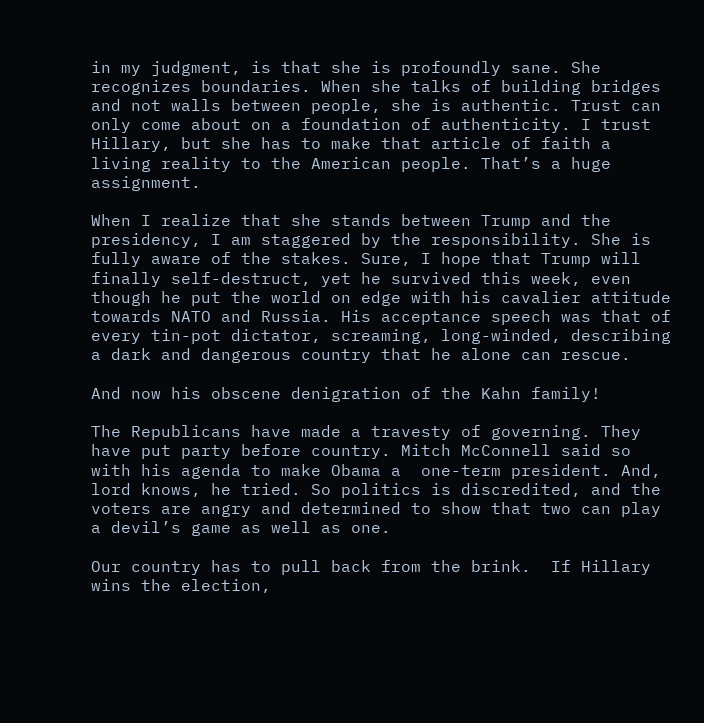in my judgment, is that she is profoundly sane. She recognizes boundaries. When she talks of building bridges and not walls between people, she is authentic. Trust can only come about on a foundation of authenticity. I trust Hillary, but she has to make that article of faith a living reality to the American people. That’s a huge assignment.

When I realize that she stands between Trump and the presidency, I am staggered by the responsibility. She is fully aware of the stakes. Sure, I hope that Trump will finally self-destruct, yet he survived this week, even though he put the world on edge with his cavalier attitude towards NATO and Russia. His acceptance speech was that of every tin-pot dictator, screaming, long-winded, describing a dark and dangerous country that he alone can rescue.

And now his obscene denigration of the Kahn family!

The Republicans have made a travesty of governing. They have put party before country. Mitch McConnell said so with his agenda to make Obama a  one-term president. And, lord knows, he tried. So politics is discredited, and the voters are angry and determined to show that two can play a devil’s game as well as one.

Our country has to pull back from the brink.  If Hillary wins the election,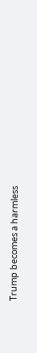Trump becomes a harmless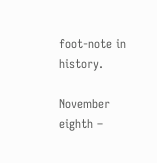foot-note in history.

November eighth –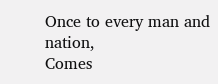Once to every man and nation,
Comes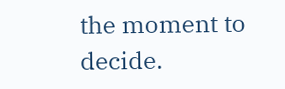the moment to decide.